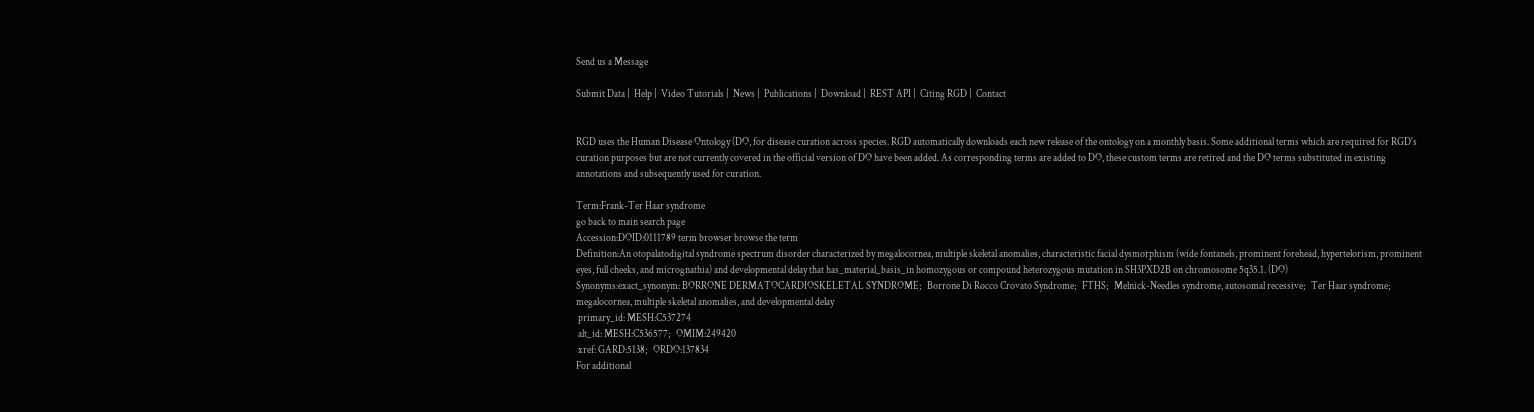Send us a Message

Submit Data |  Help |  Video Tutorials |  News |  Publications |  Download |  REST API |  Citing RGD |  Contact


RGD uses the Human Disease Ontology (DO, for disease curation across species. RGD automatically downloads each new release of the ontology on a monthly basis. Some additional terms which are required for RGD's curation purposes but are not currently covered in the official version of DO have been added. As corresponding terms are added to DO, these custom terms are retired and the DO terms substituted in existing annotations and subsequently used for curation.

Term:Frank-Ter Haar syndrome
go back to main search page
Accession:DOID:0111789 term browser browse the term
Definition:An otopalatodigital syndrome spectrum disorder characterized by megalocornea, multiple skeletal anomalies, characteristic facial dysmorphism (wide fontanels, prominent forehead, hypertelorism, prominent eyes, full cheeks, and micrognathia) and developmental delay that has_material_basis_in homozygous or compound heterozygous mutation in SH3PXD2B on chromosome 5q35.1. (DO)
Synonyms:exact_synonym: BORRONE DERMATOCARDIOSKELETAL SYNDROME;   Borrone Di Rocco Crovato Syndrome;   FTHS;   Melnick-Needles syndrome, autosomal recessive;   Ter Haar syndrome;   megalocornea, multiple skeletal anomalies, and developmental delay
 primary_id: MESH:C537274
 alt_id: MESH:C536577;   OMIM:249420
 xref: GARD:5138;   ORDO:137834
For additional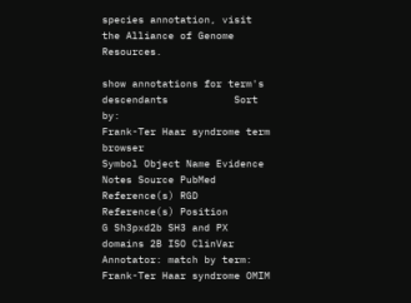species annotation, visit the Alliance of Genome Resources.

show annotations for term's descendants           Sort by:
Frank-Ter Haar syndrome term browser
Symbol Object Name Evidence Notes Source PubMed Reference(s) RGD Reference(s) Position
G Sh3pxd2b SH3 and PX domains 2B ISO ClinVar Annotator: match by term: Frank-Ter Haar syndrome OMIM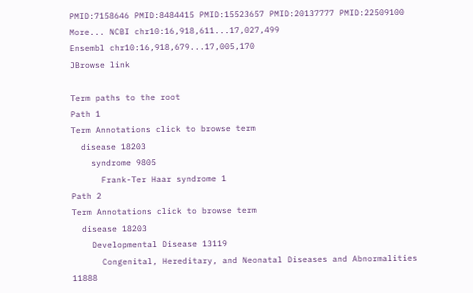PMID:7158646 PMID:8484415 PMID:15523657 PMID:20137777 PMID:22509100 More... NCBI chr10:16,918,611...17,027,499
Ensembl chr10:16,918,679...17,005,170
JBrowse link

Term paths to the root
Path 1
Term Annotations click to browse term
  disease 18203
    syndrome 9805
      Frank-Ter Haar syndrome 1
Path 2
Term Annotations click to browse term
  disease 18203
    Developmental Disease 13119
      Congenital, Hereditary, and Neonatal Diseases and Abnormalities 11888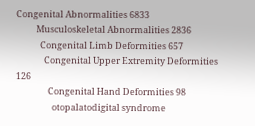Congenital Abnormalities 6833
          Musculoskeletal Abnormalities 2836
            Congenital Limb Deformities 657
              Congenital Upper Extremity Deformities 126
                Congenital Hand Deformities 98
                  otopalatodigital syndrome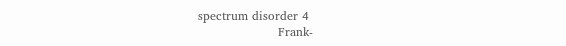spectrum disorder 4
                    Frank-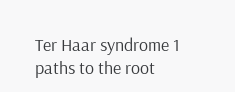Ter Haar syndrome 1
paths to the root